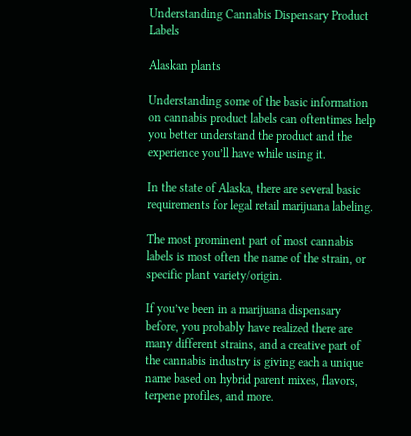Understanding Cannabis Dispensary Product Labels

Alaskan plants

Understanding some of the basic information on cannabis product labels can oftentimes help you better understand the product and the experience you’ll have while using it.

In the state of Alaska, there are several basic requirements for legal retail marijuana labeling.

The most prominent part of most cannabis labels is most often the name of the strain, or specific plant variety/origin.

If you’ve been in a marijuana dispensary before, you probably have realized there are many different strains, and a creative part of the cannabis industry is giving each a unique name based on hybrid parent mixes, flavors, terpene profiles, and more.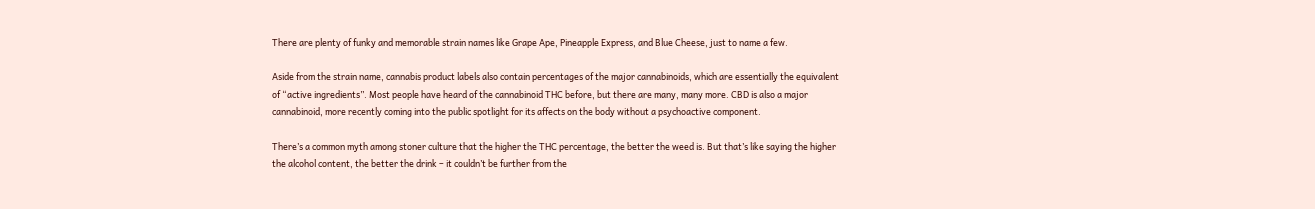There are plenty of funky and memorable strain names like Grape Ape, Pineapple Express, and Blue Cheese, just to name a few.

Aside from the strain name, cannabis product labels also contain percentages of the major cannabinoids, which are essentially the equivalent of “active ingredients”. Most people have heard of the cannabinoid THC before, but there are many, many more. CBD is also a major cannabinoid, more recently coming into the public spotlight for its affects on the body without a psychoactive component.

There’s a common myth among stoner culture that the higher the THC percentage, the better the weed is. But that’s like saying the higher the alcohol content, the better the drink – it couldn’t be further from the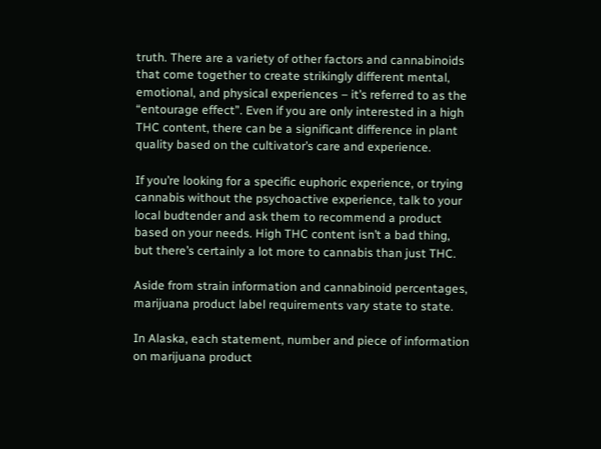truth. There are a variety of other factors and cannabinoids that come together to create strikingly different mental, emotional, and physical experiences – it’s referred to as the “entourage effect”. Even if you are only interested in a high THC content, there can be a significant difference in plant quality based on the cultivator’s care and experience.

If you’re looking for a specific euphoric experience, or trying cannabis without the psychoactive experience, talk to your local budtender and ask them to recommend a product based on your needs. High THC content isn’t a bad thing, but there’s certainly a lot more to cannabis than just THC.

Aside from strain information and cannabinoid percentages, marijuana product label requirements vary state to state.

In Alaska, each statement, number and piece of information on marijuana product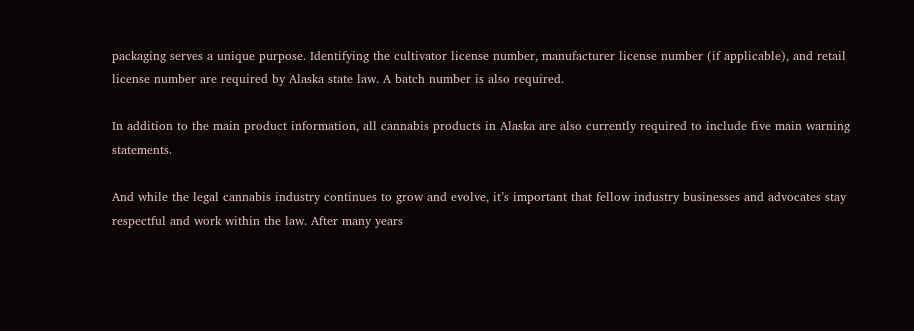packaging serves a unique purpose. Identifying the cultivator license number, manufacturer license number (if applicable), and retail license number are required by Alaska state law. A batch number is also required.

In addition to the main product information, all cannabis products in Alaska are also currently required to include five main warning statements.

And while the legal cannabis industry continues to grow and evolve, it’s important that fellow industry businesses and advocates stay respectful and work within the law. After many years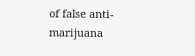of false anti-marijuana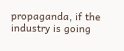propaganda, if the industry is going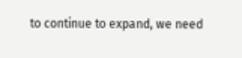to continue to expand, we need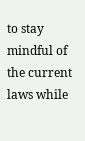to stay mindful of the current laws while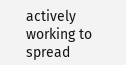actively working to spread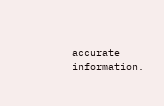accurate information.